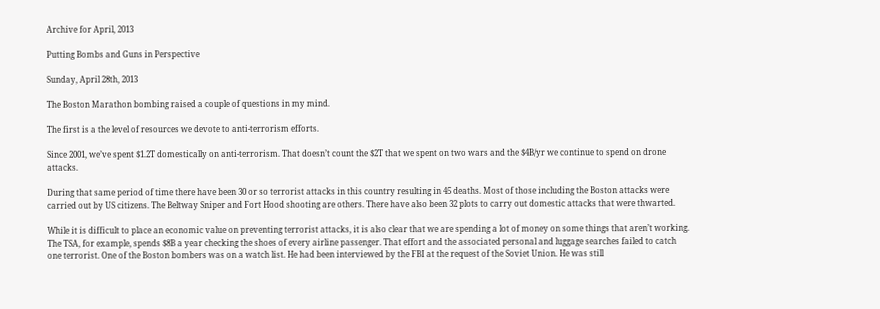Archive for April, 2013

Putting Bombs and Guns in Perspective

Sunday, April 28th, 2013

The Boston Marathon bombing raised a couple of questions in my mind.

The first is a the level of resources we devote to anti-terrorism efforts.

Since 2001, we’ve spent $1.2T domestically on anti-terrorism. That doesn’t count the $2T that we spent on two wars and the $4B/yr we continue to spend on drone attacks.

During that same period of time there have been 30 or so terrorist attacks in this country resulting in 45 deaths. Most of those including the Boston attacks were carried out by US citizens. The Beltway Sniper and Fort Hood shooting are others. There have also been 32 plots to carry out domestic attacks that were thwarted.

While it is difficult to place an economic value on preventing terrorist attacks, it is also clear that we are spending a lot of money on some things that aren’t working. The TSA, for example, spends $8B a year checking the shoes of every airline passenger. That effort and the associated personal and luggage searches failed to catch one terrorist. One of the Boston bombers was on a watch list. He had been interviewed by the FBI at the request of the Soviet Union. He was still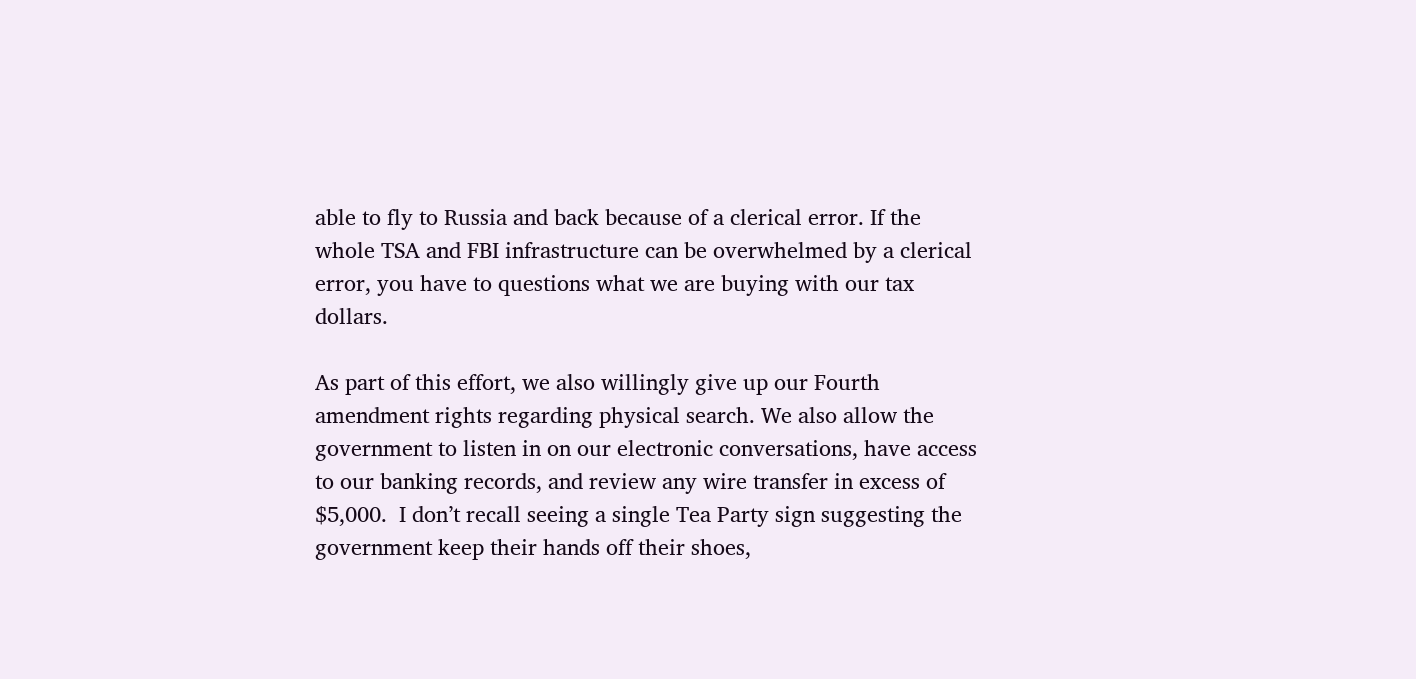able to fly to Russia and back because of a clerical error. If the whole TSA and FBI infrastructure can be overwhelmed by a clerical error, you have to questions what we are buying with our tax dollars.

As part of this effort, we also willingly give up our Fourth amendment rights regarding physical search. We also allow the government to listen in on our electronic conversations, have access to our banking records, and review any wire transfer in excess of $5,000.  I don’t recall seeing a single Tea Party sign suggesting the government keep their hands off their shoes,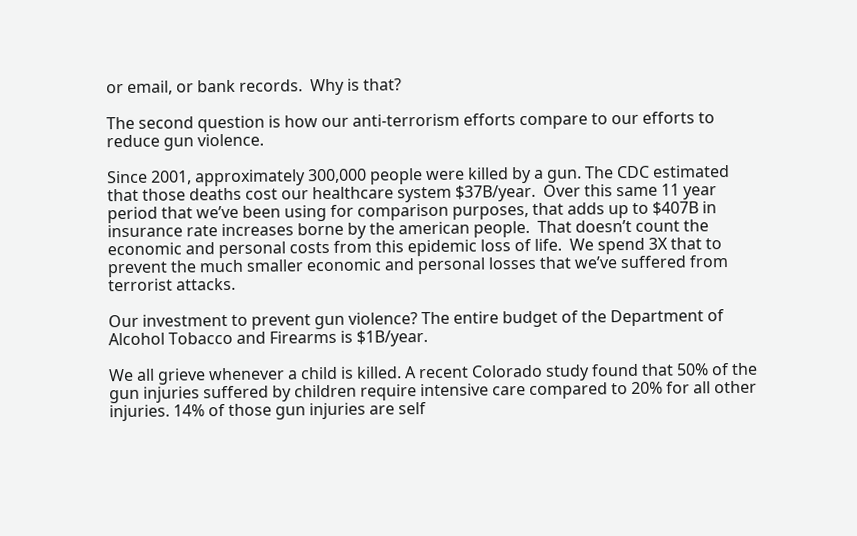or email, or bank records.  Why is that?

The second question is how our anti-terrorism efforts compare to our efforts to reduce gun violence.

Since 2001, approximately 300,000 people were killed by a gun. The CDC estimated that those deaths cost our healthcare system $37B/year.  Over this same 11 year period that we’ve been using for comparison purposes, that adds up to $407B in insurance rate increases borne by the american people.  That doesn’t count the economic and personal costs from this epidemic loss of life.  We spend 3X that to prevent the much smaller economic and personal losses that we’ve suffered from terrorist attacks.

Our investment to prevent gun violence? The entire budget of the Department of Alcohol Tobacco and Firearms is $1B/year.

We all grieve whenever a child is killed. A recent Colorado study found that 50% of the gun injuries suffered by children require intensive care compared to 20% for all other injuries. 14% of those gun injuries are self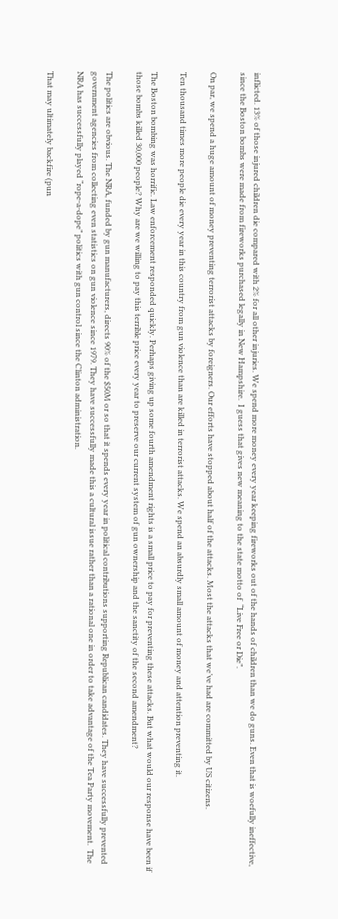inflicted. 13% of those injured children die compared with 2% for all other injuries. We spend more money every year keeping fireworks out of the hands of children than we do guns. Even that is woefully ineffective, since the Boston bombs were made from fireworks purchased legally in New Hampshire.  I guess that gives new meaning to the state motto of  “Live Free or Die”.

On par, we spend a huge amount of money preventing terrorist attacks by foreigners. Our efforts have stopped about half of the attacks. Most the attacks that we’ve had are committed by US citizens.

Ten thousand times more people die every year in this country from gun violence than are killed in terrorist attacks. We spend an absurdly small amount of money and attention preventing it.

The Boston bombing was horrific. Law enforcement responded quickly. Perhaps giving up some fourth amendment rights is a small price to pay for preventing these attacks. But what would our response have been if those bombs killed 30,000 people? Why are we willing to pay this terrible price every year to preserve our current system of gun ownership and the sanctity of the second amendment?

The politics are obvious. The NRA, funded by gun manufacturers, directs 90% of the $50M or so that it spends every year in political contributions supporting Republican candidates. They have successfully prevented government agencies from collecting even statistics on gun violence since 1979. They have successfully made this a cultural issue rather than a rational one in order to take advantage of the Tea Party movement.  The NRA has successfully played “rope-a-dope” politics with gun control since the Clinton administration.

That may ultimately backfire (pun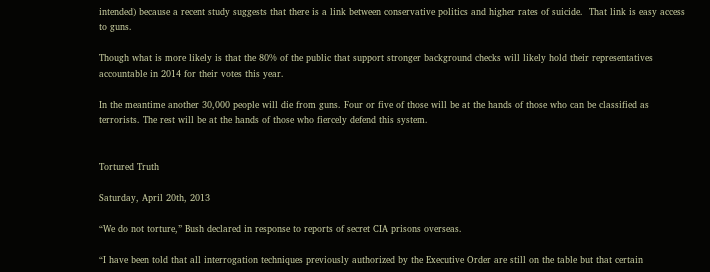intended) because a recent study suggests that there is a link between conservative politics and higher rates of suicide.  That link is easy access to guns.

Though what is more likely is that the 80% of the public that support stronger background checks will likely hold their representatives accountable in 2014 for their votes this year.

In the meantime another 30,000 people will die from guns. Four or five of those will be at the hands of those who can be classified as terrorists. The rest will be at the hands of those who fiercely defend this system.


Tortured Truth

Saturday, April 20th, 2013

“We do not torture,” Bush declared in response to reports of secret CIA prisons overseas.

“I have been told that all interrogation techniques previously authorized by the Executive Order are still on the table but that certain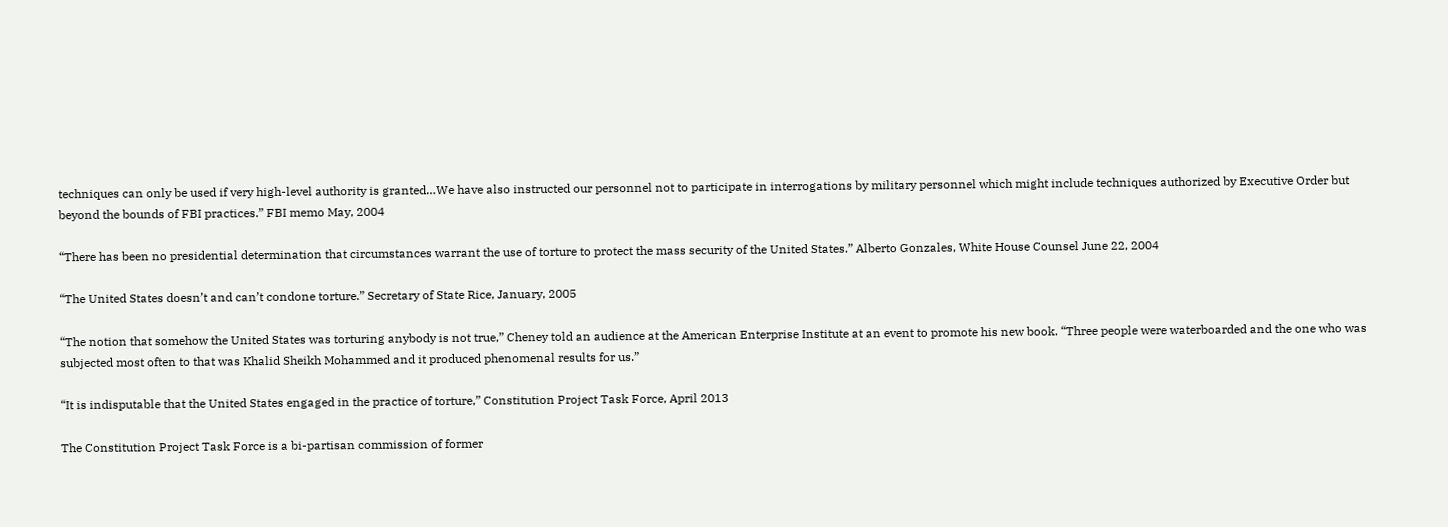techniques can only be used if very high-level authority is granted…We have also instructed our personnel not to participate in interrogations by military personnel which might include techniques authorized by Executive Order but beyond the bounds of FBI practices.” FBI memo May, 2004

“There has been no presidential determination that circumstances warrant the use of torture to protect the mass security of the United States.” Alberto Gonzales, White House Counsel June 22, 2004

“The United States doesn’t and can’t condone torture.” Secretary of State Rice, January, 2005

“The notion that somehow the United States was torturing anybody is not true,” Cheney told an audience at the American Enterprise Institute at an event to promote his new book. “Three people were waterboarded and the one who was subjected most often to that was Khalid Sheikh Mohammed and it produced phenomenal results for us.”

“It is indisputable that the United States engaged in the practice of torture,” Constitution Project Task Force, April 2013

The Constitution Project Task Force is a bi-partisan commission of former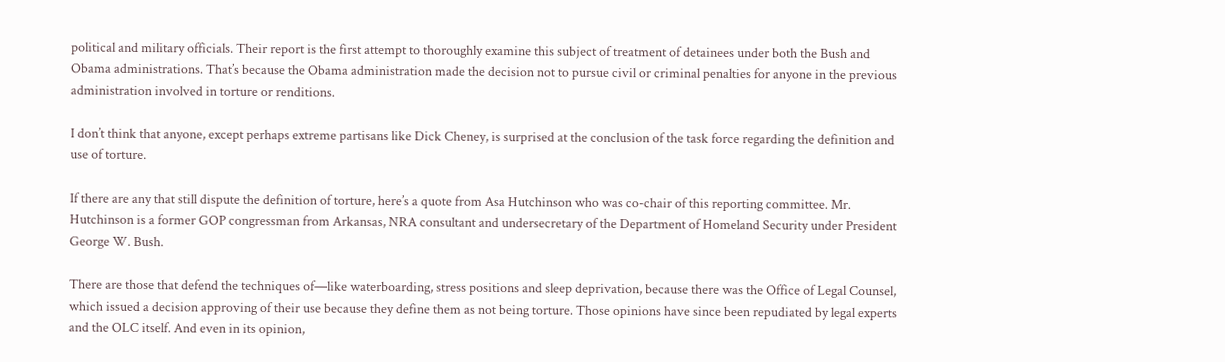political and military officials. Their report is the first attempt to thoroughly examine this subject of treatment of detainees under both the Bush and Obama administrations. That’s because the Obama administration made the decision not to pursue civil or criminal penalties for anyone in the previous administration involved in torture or renditions.

I don’t think that anyone, except perhaps extreme partisans like Dick Cheney, is surprised at the conclusion of the task force regarding the definition and use of torture.

If there are any that still dispute the definition of torture, here’s a quote from Asa Hutchinson who was co-chair of this reporting committee. Mr. Hutchinson is a former GOP congressman from Arkansas, NRA consultant and undersecretary of the Department of Homeland Security under President George W. Bush.

There are those that defend the techniques of—like waterboarding, stress positions and sleep deprivation, because there was the Office of Legal Counsel, which issued a decision approving of their use because they define them as not being torture. Those opinions have since been repudiated by legal experts and the OLC itself. And even in its opinion,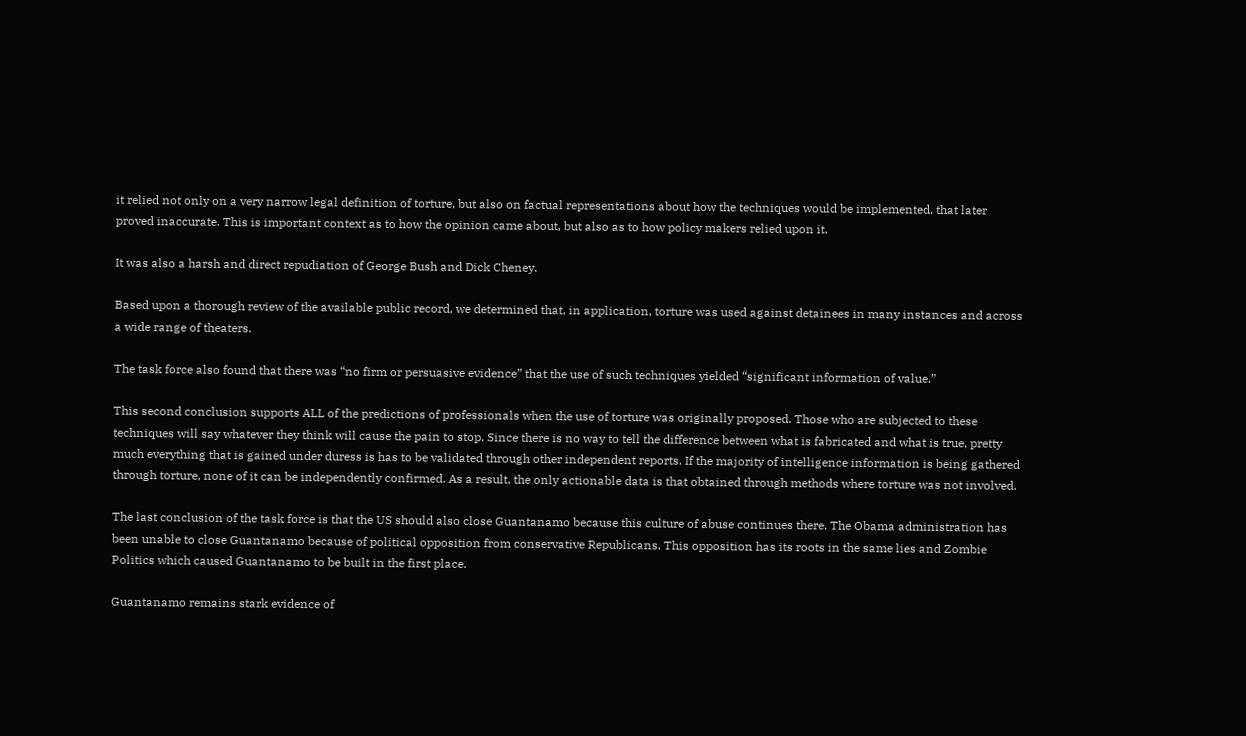it relied not only on a very narrow legal definition of torture, but also on factual representations about how the techniques would be implemented, that later proved inaccurate. This is important context as to how the opinion came about, but also as to how policy makers relied upon it.

It was also a harsh and direct repudiation of George Bush and Dick Cheney.

Based upon a thorough review of the available public record, we determined that, in application, torture was used against detainees in many instances and across a wide range of theaters.

The task force also found that there was “no firm or persuasive evidence” that the use of such techniques yielded “significant information of value.”

This second conclusion supports ALL of the predictions of professionals when the use of torture was originally proposed. Those who are subjected to these techniques will say whatever they think will cause the pain to stop. Since there is no way to tell the difference between what is fabricated and what is true, pretty much everything that is gained under duress is has to be validated through other independent reports. If the majority of intelligence information is being gathered through torture, none of it can be independently confirmed. As a result, the only actionable data is that obtained through methods where torture was not involved.

The last conclusion of the task force is that the US should also close Guantanamo because this culture of abuse continues there. The Obama administration has been unable to close Guantanamo because of political opposition from conservative Republicans. This opposition has its roots in the same lies and Zombie Politics which caused Guantanamo to be built in the first place.

Guantanamo remains stark evidence of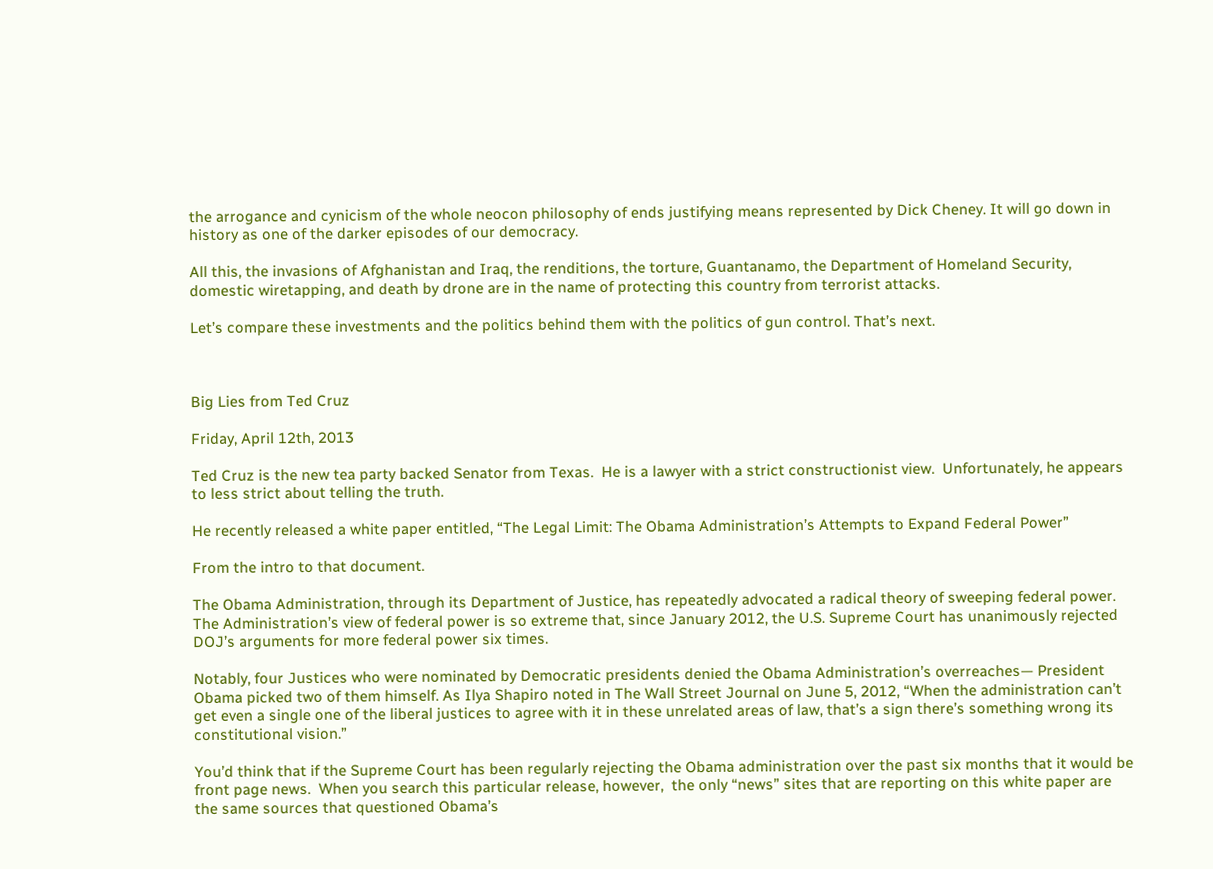the arrogance and cynicism of the whole neocon philosophy of ends justifying means represented by Dick Cheney. It will go down in history as one of the darker episodes of our democracy.

All this, the invasions of Afghanistan and Iraq, the renditions, the torture, Guantanamo, the Department of Homeland Security, domestic wiretapping, and death by drone are in the name of protecting this country from terrorist attacks.

Let’s compare these investments and the politics behind them with the politics of gun control. That’s next.



Big Lies from Ted Cruz

Friday, April 12th, 2013

Ted Cruz is the new tea party backed Senator from Texas.  He is a lawyer with a strict constructionist view.  Unfortunately, he appears to less strict about telling the truth.

He recently released a white paper entitled, “The Legal Limit: The Obama Administration’s Attempts to Expand Federal Power”

From the intro to that document.

The Obama Administration, through its Department of Justice, has repeatedly advocated a radical theory of sweeping federal power.  The Administration’s view of federal power is so extreme that, since January 2012, the U.S. Supreme Court has unanimously rejected DOJ’s arguments for more federal power six times.

Notably, four Justices who were nominated by Democratic presidents denied the Obama Administration’s overreaches— President Obama picked two of them himself. As Ilya Shapiro noted in The Wall Street Journal on June 5, 2012, “When the administration can’t get even a single one of the liberal justices to agree with it in these unrelated areas of law, that’s a sign there’s something wrong its constitutional vision.”

You’d think that if the Supreme Court has been regularly rejecting the Obama administration over the past six months that it would be front page news.  When you search this particular release, however,  the only “news” sites that are reporting on this white paper are the same sources that questioned Obama’s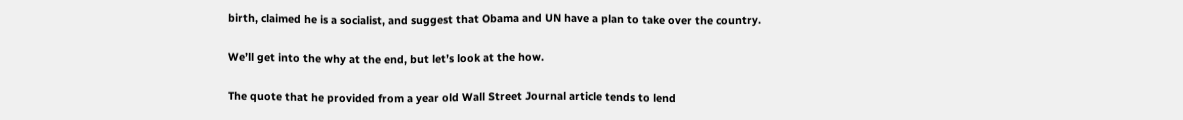birth, claimed he is a socialist, and suggest that Obama and UN have a plan to take over the country.

We’ll get into the why at the end, but let’s look at the how.

The quote that he provided from a year old Wall Street Journal article tends to lend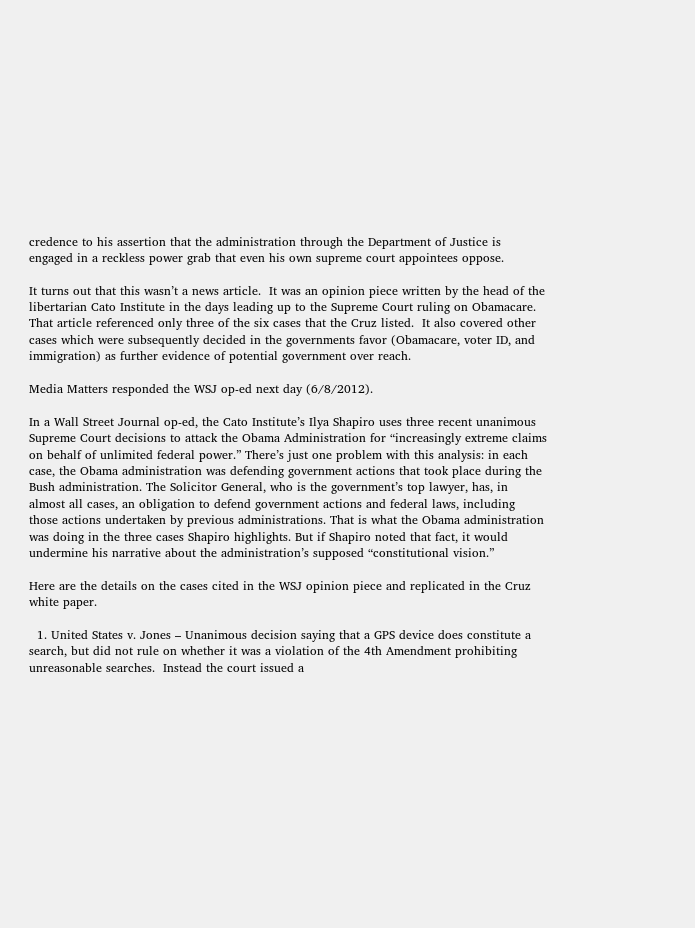credence to his assertion that the administration through the Department of Justice is engaged in a reckless power grab that even his own supreme court appointees oppose.

It turns out that this wasn’t a news article.  It was an opinion piece written by the head of the libertarian Cato Institute in the days leading up to the Supreme Court ruling on Obamacare.  That article referenced only three of the six cases that the Cruz listed.  It also covered other cases which were subsequently decided in the governments favor (Obamacare, voter ID, and immigration) as further evidence of potential government over reach.

Media Matters responded the WSJ op-ed next day (6/8/2012).

In a Wall Street Journal op-ed, the Cato Institute’s Ilya Shapiro uses three recent unanimous Supreme Court decisions to attack the Obama Administration for “increasingly extreme claims on behalf of unlimited federal power.” There’s just one problem with this analysis: in each case, the Obama administration was defending government actions that took place during the Bush administration. The Solicitor General, who is the government’s top lawyer, has, in almost all cases, an obligation to defend government actions and federal laws, including those actions undertaken by previous administrations. That is what the Obama administration was doing in the three cases Shapiro highlights. But if Shapiro noted that fact, it would undermine his narrative about the administration’s supposed “constitutional vision.”

Here are the details on the cases cited in the WSJ opinion piece and replicated in the Cruz white paper.

  1. United States v. Jones – Unanimous decision saying that a GPS device does constitute a search, but did not rule on whether it was a violation of the 4th Amendment prohibiting unreasonable searches.  Instead the court issued a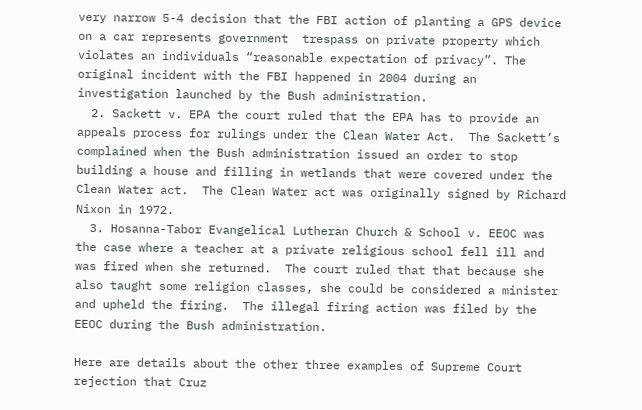very narrow 5-4 decision that the FBI action of planting a GPS device on a car represents government  trespass on private property which violates an individuals “reasonable expectation of privacy”. The original incident with the FBI happened in 2004 during an investigation launched by the Bush administration.
  2. Sackett v. EPA the court ruled that the EPA has to provide an appeals process for rulings under the Clean Water Act.  The Sackett’s complained when the Bush administration issued an order to stop building a house and filling in wetlands that were covered under the Clean Water act.  The Clean Water act was originally signed by Richard Nixon in 1972.
  3. Hosanna-Tabor Evangelical Lutheran Church & School v. EEOC was the case where a teacher at a private religious school fell ill and was fired when she returned.  The court ruled that that because she also taught some religion classes, she could be considered a minister and upheld the firing.  The illegal firing action was filed by the EEOC during the Bush administration.

Here are details about the other three examples of Supreme Court rejection that Cruz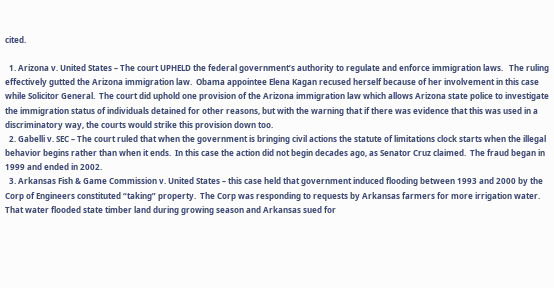cited.

  1. Arizona v. United States – The court UPHELD the federal government’s authority to regulate and enforce immigration laws.   The ruling effectively gutted the Arizona immigration law.  Obama appointee Elena Kagan recused herself because of her involvement in this case while Solicitor General.  The court did uphold one provision of the Arizona immigration law which allows Arizona state police to investigate the immigration status of individuals detained for other reasons, but with the warning that if there was evidence that this was used in a discriminatory way, the courts would strike this provision down too.
  2. Gabelli v. SEC – The court ruled that when the government is bringing civil actions the statute of limitations clock starts when the illegal behavior begins rather than when it ends.  In this case the action did not begin decades ago, as Senator Cruz claimed.  The fraud began in 1999 and ended in 2002.
  3. Arkansas Fish & Game Commission v. United States – this case held that government induced flooding between 1993 and 2000 by the Corp of Engineers constituted “taking” property.  The Corp was responding to requests by Arkansas farmers for more irrigation water.  That water flooded state timber land during growing season and Arkansas sued for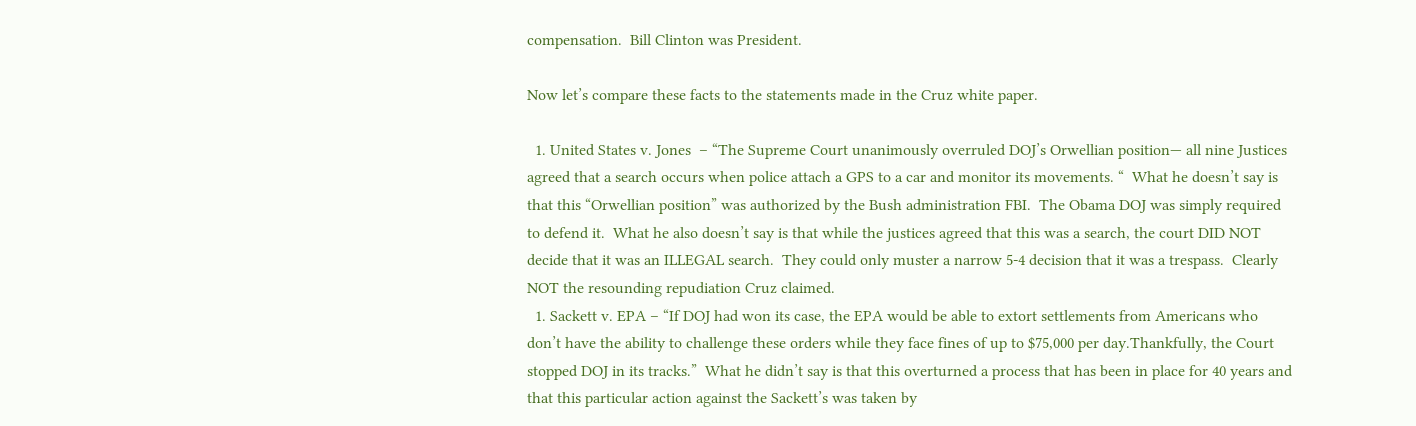compensation.  Bill Clinton was President.

Now let’s compare these facts to the statements made in the Cruz white paper.

  1. United States v. Jones  – “The Supreme Court unanimously overruled DOJ’s Orwellian position— all nine Justices agreed that a search occurs when police attach a GPS to a car and monitor its movements. “  What he doesn’t say is that this “Orwellian position” was authorized by the Bush administration FBI.  The Obama DOJ was simply required to defend it.  What he also doesn’t say is that while the justices agreed that this was a search, the court DID NOT decide that it was an ILLEGAL search.  They could only muster a narrow 5-4 decision that it was a trespass.  Clearly NOT the resounding repudiation Cruz claimed.
  1. Sackett v. EPA – “If DOJ had won its case, the EPA would be able to extort settlements from Americans who don’t have the ability to challenge these orders while they face fines of up to $75,000 per day.Thankfully, the Court stopped DOJ in its tracks.”  What he didn’t say is that this overturned a process that has been in place for 40 years and that this particular action against the Sackett’s was taken by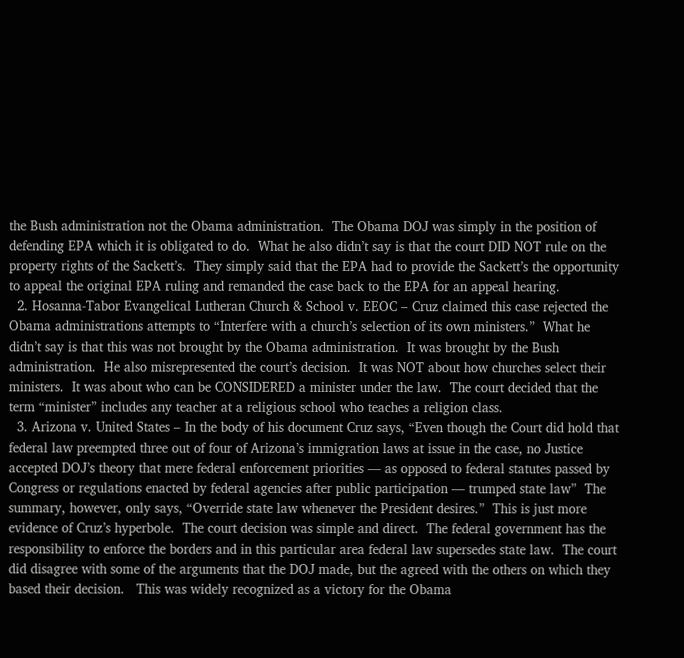the Bush administration not the Obama administration.  The Obama DOJ was simply in the position of defending EPA which it is obligated to do.  What he also didn’t say is that the court DID NOT rule on the property rights of the Sackett’s.  They simply said that the EPA had to provide the Sackett’s the opportunity to appeal the original EPA ruling and remanded the case back to the EPA for an appeal hearing.
  2. Hosanna-Tabor Evangelical Lutheran Church & School v. EEOC – Cruz claimed this case rejected the Obama administrations attempts to “Interfere with a church’s selection of its own ministers.”  What he didn’t say is that this was not brought by the Obama administration.  It was brought by the Bush administration.  He also misrepresented the court’s decision.  It was NOT about how churches select their ministers.  It was about who can be CONSIDERED a minister under the law.  The court decided that the term “minister” includes any teacher at a religious school who teaches a religion class.
  3. Arizona v. United States – In the body of his document Cruz says, “Even though the Court did hold that federal law preempted three out of four of Arizona’s immigration laws at issue in the case, no Justice accepted DOJ’s theory that mere federal enforcement priorities — as opposed to federal statutes passed by Congress or regulations enacted by federal agencies after public participation — trumped state law”  The summary, however, only says, “Override state law whenever the President desires.”  This is just more evidence of Cruz’s hyperbole.  The court decision was simple and direct.  The federal government has the responsibility to enforce the borders and in this particular area federal law supersedes state law.  The court did disagree with some of the arguments that the DOJ made, but the agreed with the others on which they based their decision.   This was widely recognized as a victory for the Obama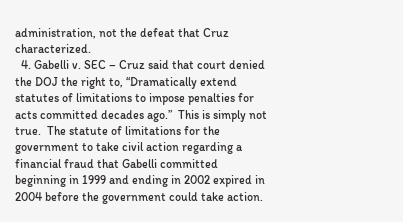administration, not the defeat that Cruz characterized.
  4. Gabelli v. SEC – Cruz said that court denied the DOJ the right to, “Dramatically extend statutes of limitations to impose penalties for acts committed decades ago.”  This is simply not true.  The statute of limitations for the government to take civil action regarding a financial fraud that Gabelli committed beginning in 1999 and ending in 2002 expired in 2004 before the government could take action.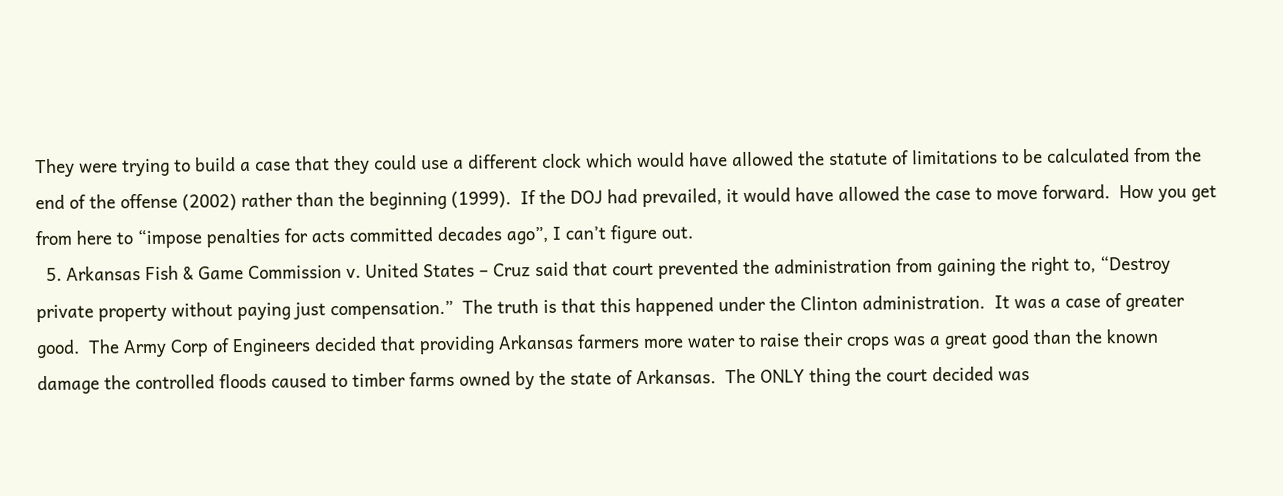They were trying to build a case that they could use a different clock which would have allowed the statute of limitations to be calculated from the end of the offense (2002) rather than the beginning (1999).  If the DOJ had prevailed, it would have allowed the case to move forward.  How you get from here to “impose penalties for acts committed decades ago”, I can’t figure out.
  5. Arkansas Fish & Game Commission v. United States – Cruz said that court prevented the administration from gaining the right to, “Destroy private property without paying just compensation.”  The truth is that this happened under the Clinton administration.  It was a case of greater good.  The Army Corp of Engineers decided that providing Arkansas farmers more water to raise their crops was a great good than the known damage the controlled floods caused to timber farms owned by the state of Arkansas.  The ONLY thing the court decided was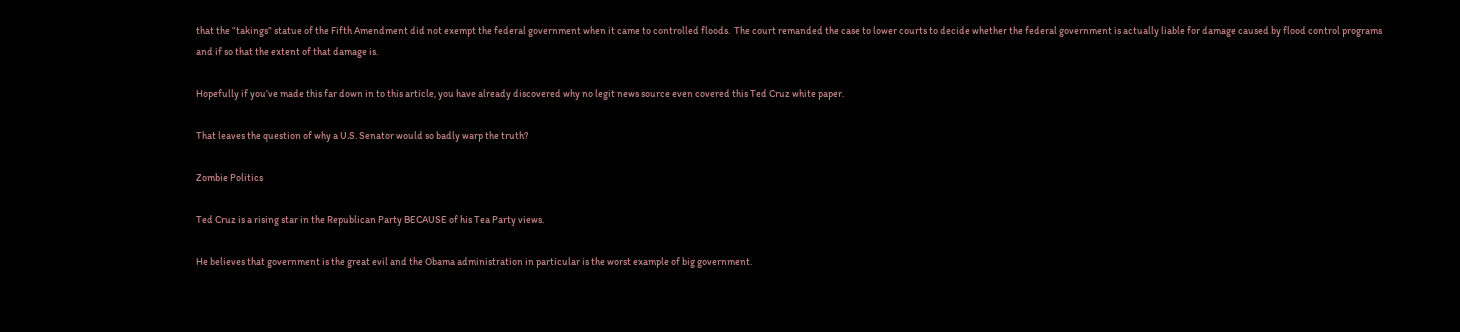that the “takings” statue of the Fifth Amendment did not exempt the federal government when it came to controlled floods.  The court remanded the case to lower courts to decide whether the federal government is actually liable for damage caused by flood control programs and if so that the extent of that damage is.

Hopefully if you’ve made this far down in to this article, you have already discovered why no legit news source even covered this Ted Cruz white paper.

That leaves the question of why a U.S. Senator would so badly warp the truth?

Zombie Politics

Ted Cruz is a rising star in the Republican Party BECAUSE of his Tea Party views.

He believes that government is the great evil and the Obama administration in particular is the worst example of big government.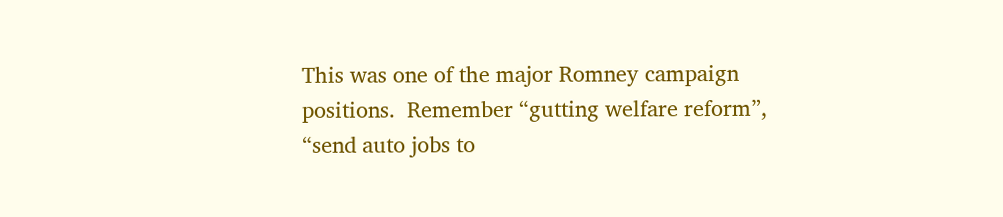This was one of the major Romney campaign positions.  Remember “gutting welfare reform”, “send auto jobs to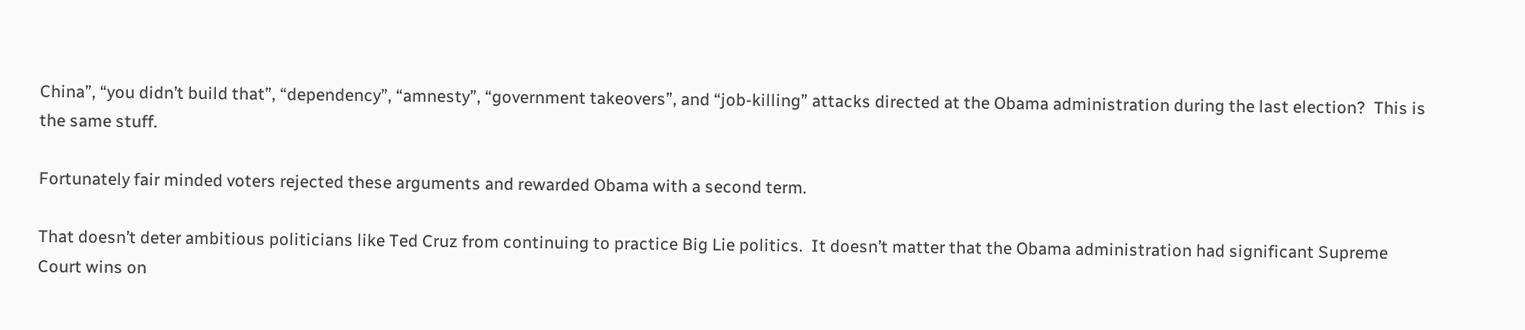China”, “you didn’t build that”, “dependency”, “amnesty”, “government takeovers”, and “job-killing” attacks directed at the Obama administration during the last election?  This is the same stuff.

Fortunately fair minded voters rejected these arguments and rewarded Obama with a second term.

That doesn’t deter ambitious politicians like Ted Cruz from continuing to practice Big Lie politics.  It doesn’t matter that the Obama administration had significant Supreme Court wins on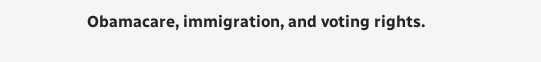Obamacare, immigration, and voting rights.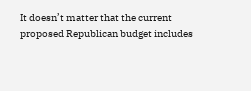It doesn’t matter that the current proposed Republican budget includes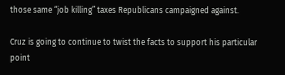those same “job killing” taxes Republicans campaigned against.

Cruz is going to continue to twist the facts to support his particular point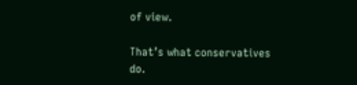of view.

That’s what conservatives do.